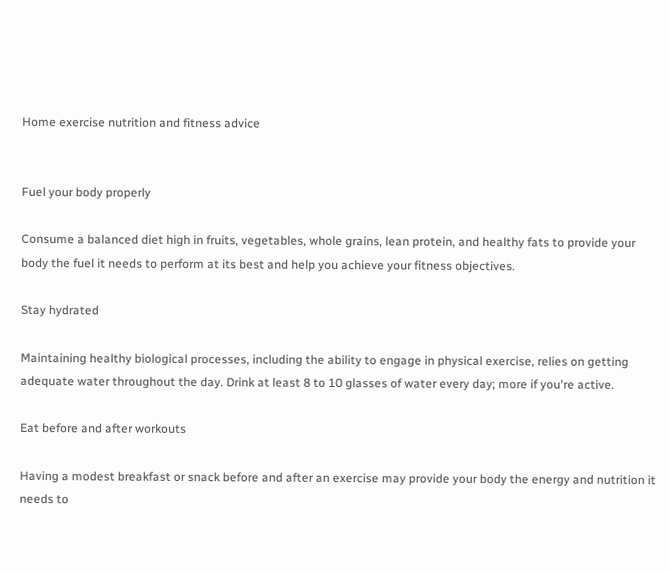Home exercise nutrition and fitness advice


Fuel your body properly

Consume a balanced diet high in fruits, vegetables, whole grains, lean protein, and healthy fats to provide your body the fuel it needs to perform at its best and help you achieve your fitness objectives.

Stay hydrated

Maintaining healthy biological processes, including the ability to engage in physical exercise, relies on getting adequate water throughout the day. Drink at least 8 to 10 glasses of water every day; more if you're active.

Eat before and after workouts

Having a modest breakfast or snack before and after an exercise may provide your body the energy and nutrition it needs to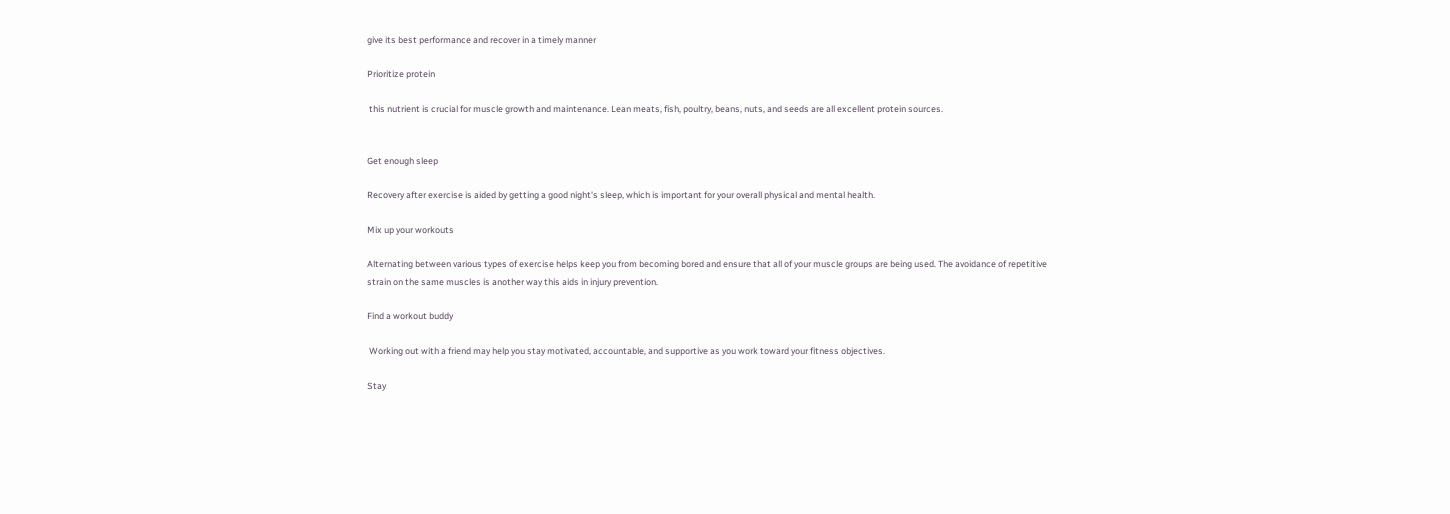give its best performance and recover in a timely manner

Prioritize protein

 this nutrient is crucial for muscle growth and maintenance. Lean meats, fish, poultry, beans, nuts, and seeds are all excellent protein sources.


Get enough sleep

Recovery after exercise is aided by getting a good night's sleep, which is important for your overall physical and mental health.

Mix up your workouts

Alternating between various types of exercise helps keep you from becoming bored and ensure that all of your muscle groups are being used. The avoidance of repetitive strain on the same muscles is another way this aids in injury prevention.

Find a workout buddy

 Working out with a friend may help you stay motivated, accountable, and supportive as you work toward your fitness objectives.

Stay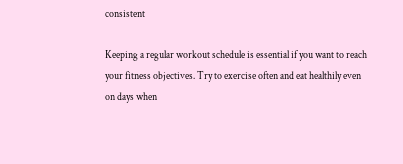consistent

Keeping a regular workout schedule is essential if you want to reach your fitness objectives. Try to exercise often and eat healthily even on days when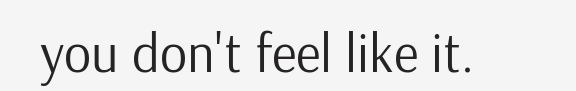you don't feel like it.